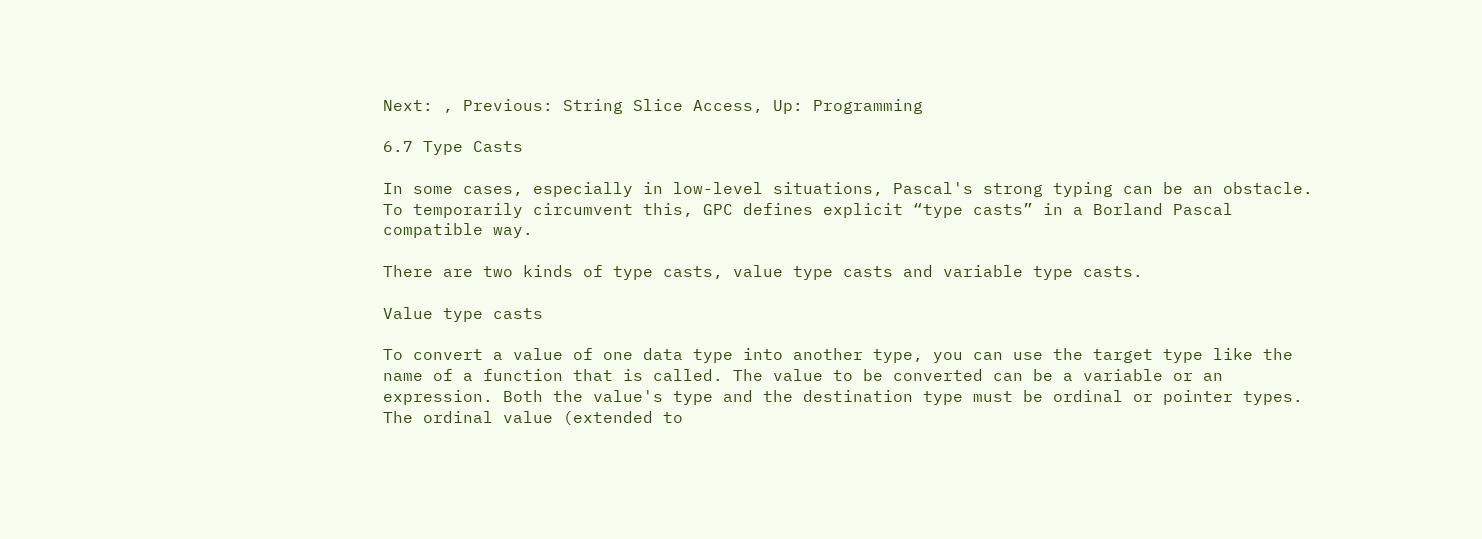Next: , Previous: String Slice Access, Up: Programming

6.7 Type Casts

In some cases, especially in low-level situations, Pascal's strong typing can be an obstacle. To temporarily circumvent this, GPC defines explicit “type casts” in a Borland Pascal compatible way.

There are two kinds of type casts, value type casts and variable type casts.

Value type casts

To convert a value of one data type into another type, you can use the target type like the name of a function that is called. The value to be converted can be a variable or an expression. Both the value's type and the destination type must be ordinal or pointer types. The ordinal value (extended to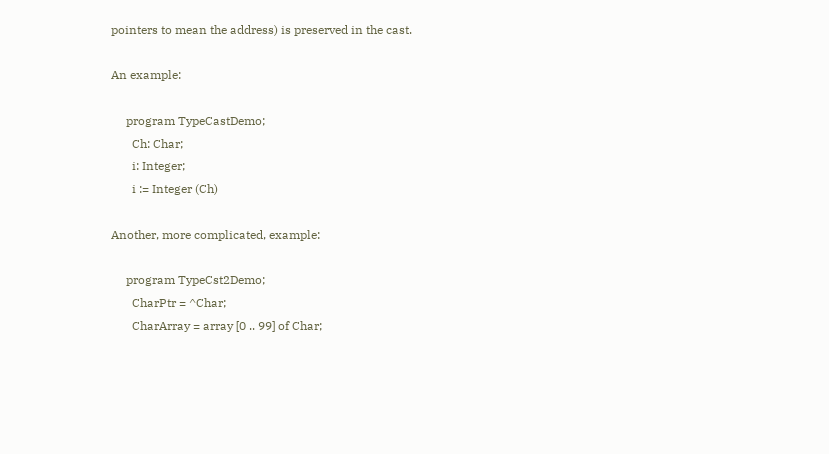pointers to mean the address) is preserved in the cast.

An example:

     program TypeCastDemo;
       Ch: Char;
       i: Integer;
       i := Integer (Ch)

Another, more complicated, example:

     program TypeCst2Demo;
       CharPtr = ^Char;
       CharArray = array [0 .. 99] of Char;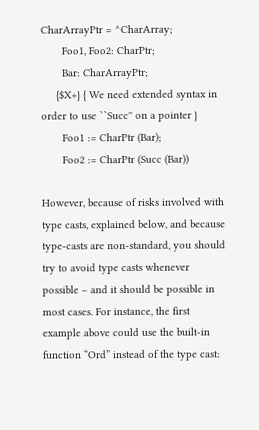CharArrayPtr = ^CharArray;
       Foo1, Foo2: CharPtr;
       Bar: CharArrayPtr;
     {$X+} { We need extended syntax in order to use ``Succ'' on a pointer }
       Foo1 := CharPtr (Bar);
       Foo2 := CharPtr (Succ (Bar))

However, because of risks involved with type casts, explained below, and because type-casts are non-standard, you should try to avoid type casts whenever possible – and it should be possible in most cases. For instance, the first example above could use the built-in function “Ord” instead of the type cast: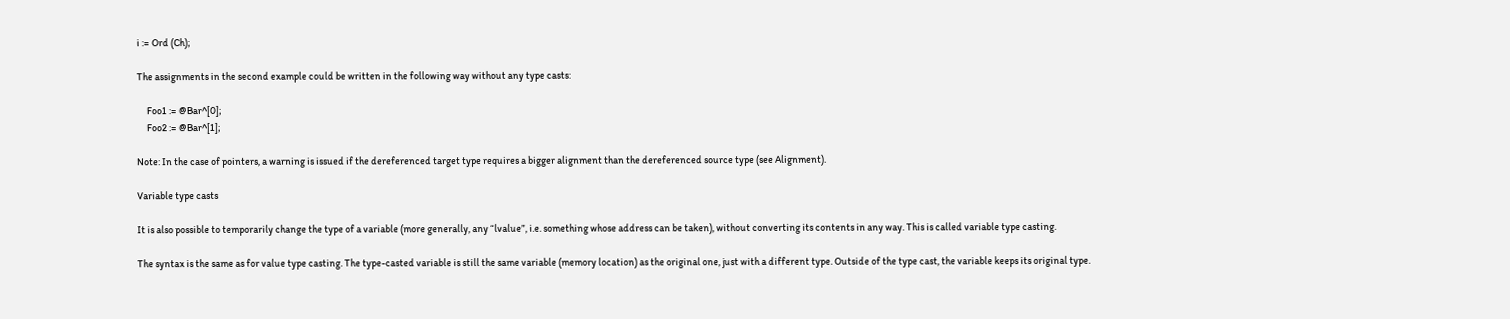i := Ord (Ch);

The assignments in the second example could be written in the following way without any type casts:

     Foo1 := @Bar^[0];
     Foo2 := @Bar^[1];

Note: In the case of pointers, a warning is issued if the dereferenced target type requires a bigger alignment than the dereferenced source type (see Alignment).

Variable type casts

It is also possible to temporarily change the type of a variable (more generally, any “lvalue”, i.e. something whose address can be taken), without converting its contents in any way. This is called variable type casting.

The syntax is the same as for value type casting. The type-casted variable is still the same variable (memory location) as the original one, just with a different type. Outside of the type cast, the variable keeps its original type.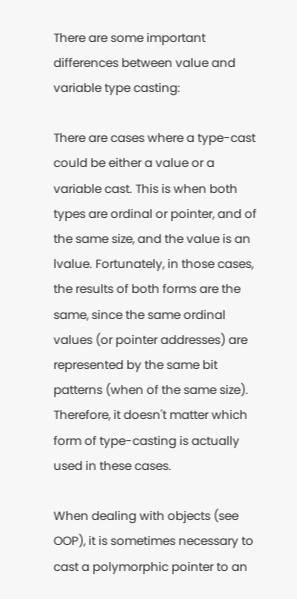There are some important differences between value and variable type casting:

There are cases where a type-cast could be either a value or a variable cast. This is when both types are ordinal or pointer, and of the same size, and the value is an lvalue. Fortunately, in those cases, the results of both forms are the same, since the same ordinal values (or pointer addresses) are represented by the same bit patterns (when of the same size). Therefore, it doesn't matter which form of type-casting is actually used in these cases.

When dealing with objects (see OOP), it is sometimes necessary to cast a polymorphic pointer to an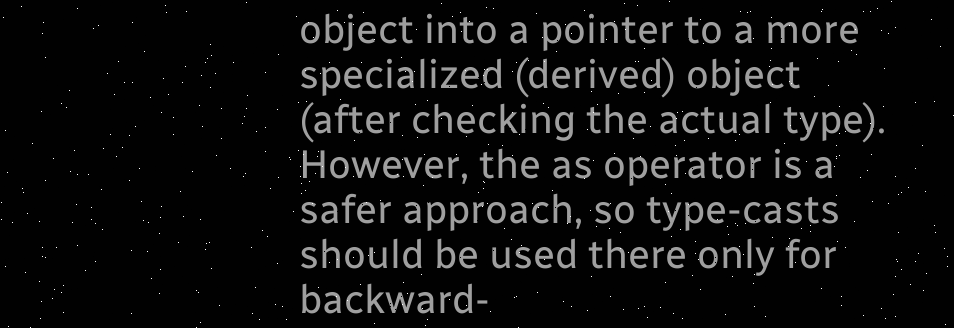object into a pointer to a more specialized (derived) object (after checking the actual type). However, the as operator is a safer approach, so type-casts should be used there only for backward-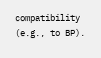compatibility (e.g., to BP).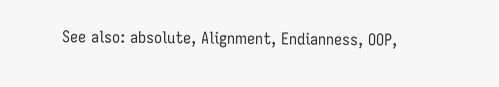See also: absolute, Alignment, Endianness, OOP,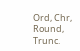Ord, Chr, Round, Trunc.